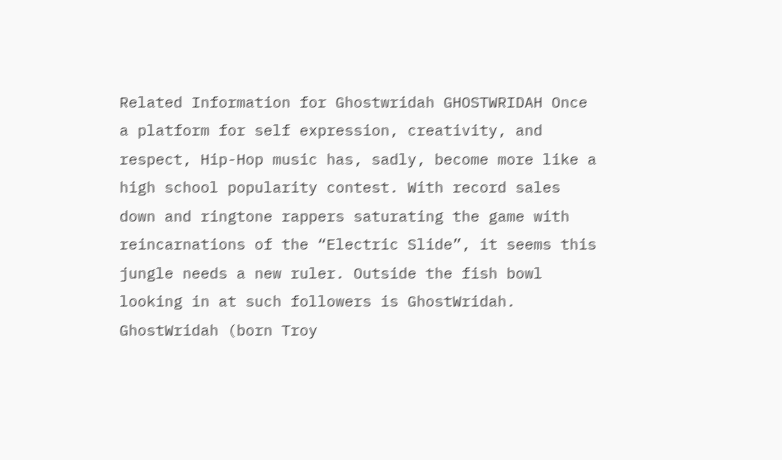Related Information for Ghostwridah GHOSTWRIDAH Once a platform for self expression, creativity, and respect, Hip-Hop music has, sadly, become more like a high school popularity contest. With record sales down and ringtone rappers saturating the game with reincarnations of the “Electric Slide”, it seems this jungle needs a new ruler. Outside the fish bowl looking in at such followers is GhostWridah. GhostWridah (born Troy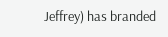Jeffrey) has branded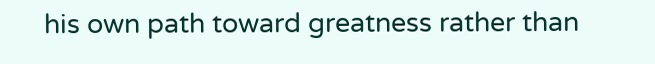his own path toward greatness rather than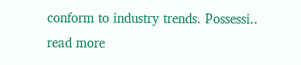conform to industry trends. Possessi.. read more